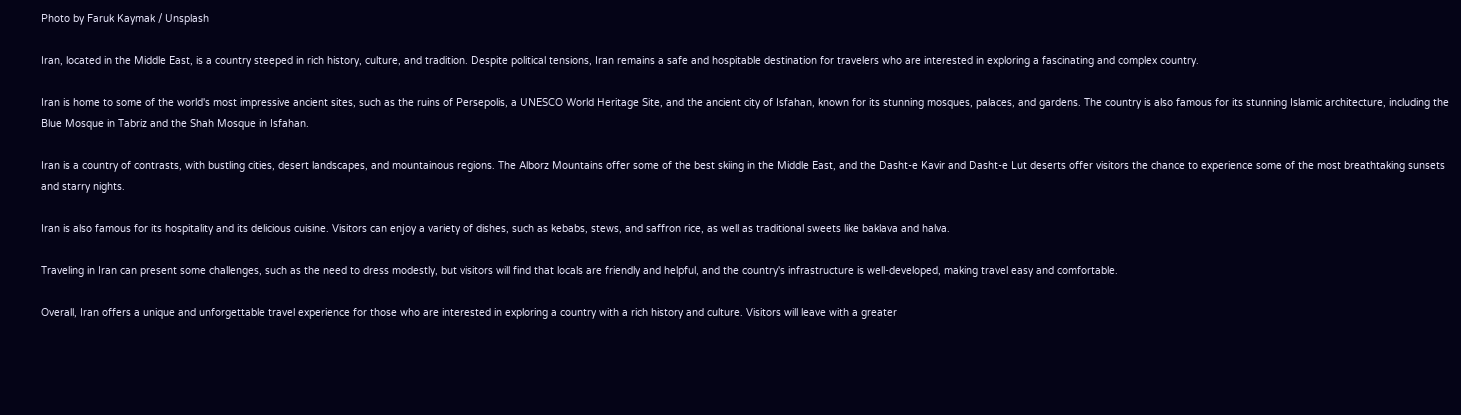Photo by Faruk Kaymak / Unsplash

Iran, located in the Middle East, is a country steeped in rich history, culture, and tradition. Despite political tensions, Iran remains a safe and hospitable destination for travelers who are interested in exploring a fascinating and complex country.

Iran is home to some of the world's most impressive ancient sites, such as the ruins of Persepolis, a UNESCO World Heritage Site, and the ancient city of Isfahan, known for its stunning mosques, palaces, and gardens. The country is also famous for its stunning Islamic architecture, including the Blue Mosque in Tabriz and the Shah Mosque in Isfahan.

Iran is a country of contrasts, with bustling cities, desert landscapes, and mountainous regions. The Alborz Mountains offer some of the best skiing in the Middle East, and the Dasht-e Kavir and Dasht-e Lut deserts offer visitors the chance to experience some of the most breathtaking sunsets and starry nights.

Iran is also famous for its hospitality and its delicious cuisine. Visitors can enjoy a variety of dishes, such as kebabs, stews, and saffron rice, as well as traditional sweets like baklava and halva.

Traveling in Iran can present some challenges, such as the need to dress modestly, but visitors will find that locals are friendly and helpful, and the country's infrastructure is well-developed, making travel easy and comfortable.

Overall, Iran offers a unique and unforgettable travel experience for those who are interested in exploring a country with a rich history and culture. Visitors will leave with a greater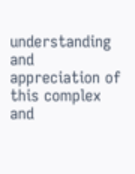understanding and appreciation of this complex and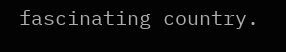fascinating country.